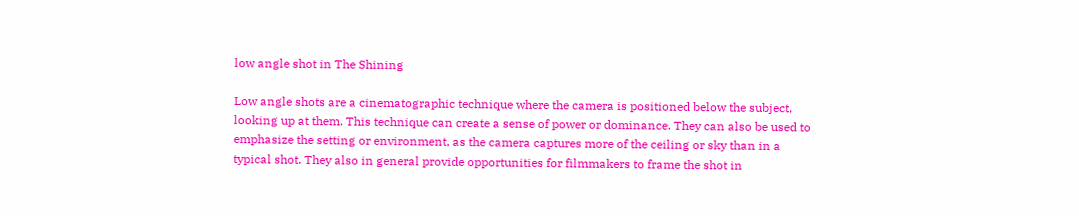low angle shot in The Shining

Low angle shots are a cinematographic technique where the camera is positioned below the subject, looking up at them. This technique can create a sense of power or dominance. They can also be used to emphasize the setting or environment, as the camera captures more of the ceiling or sky than in a typical shot. They also in general provide opportunities for filmmakers to frame the shot in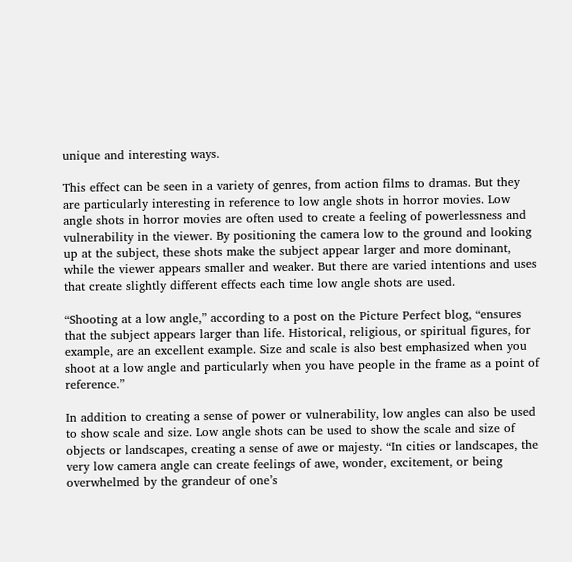unique and interesting ways.

This effect can be seen in a variety of genres, from action films to dramas. But they are particularly interesting in reference to low angle shots in horror movies. Low angle shots in horror movies are often used to create a feeling of powerlessness and vulnerability in the viewer. By positioning the camera low to the ground and looking up at the subject, these shots make the subject appear larger and more dominant, while the viewer appears smaller and weaker. But there are varied intentions and uses that create slightly different effects each time low angle shots are used.

“Shooting at a low angle,” according to a post on the Picture Perfect blog, “ensures that the subject appears larger than life. Historical, religious, or spiritual figures, for example, are an excellent example. Size and scale is also best emphasized when you shoot at a low angle and particularly when you have people in the frame as a point of reference.”

In addition to creating a sense of power or vulnerability, low angles can also be used to show scale and size. Low angle shots can be used to show the scale and size of objects or landscapes, creating a sense of awe or majesty. “In cities or landscapes, the very low camera angle can create feelings of awe, wonder, excitement, or being overwhelmed by the grandeur of one’s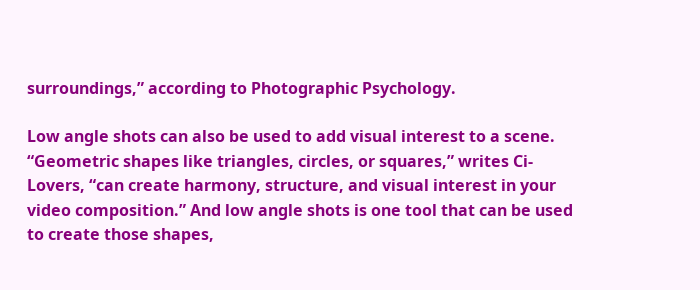surroundings,” according to Photographic Psychology.

Low angle shots can also be used to add visual interest to a scene. “Geometric shapes like triangles, circles, or squares,” writes Ci-Lovers, “can create harmony, structure, and visual interest in your video composition.” And low angle shots is one tool that can be used to create those shapes,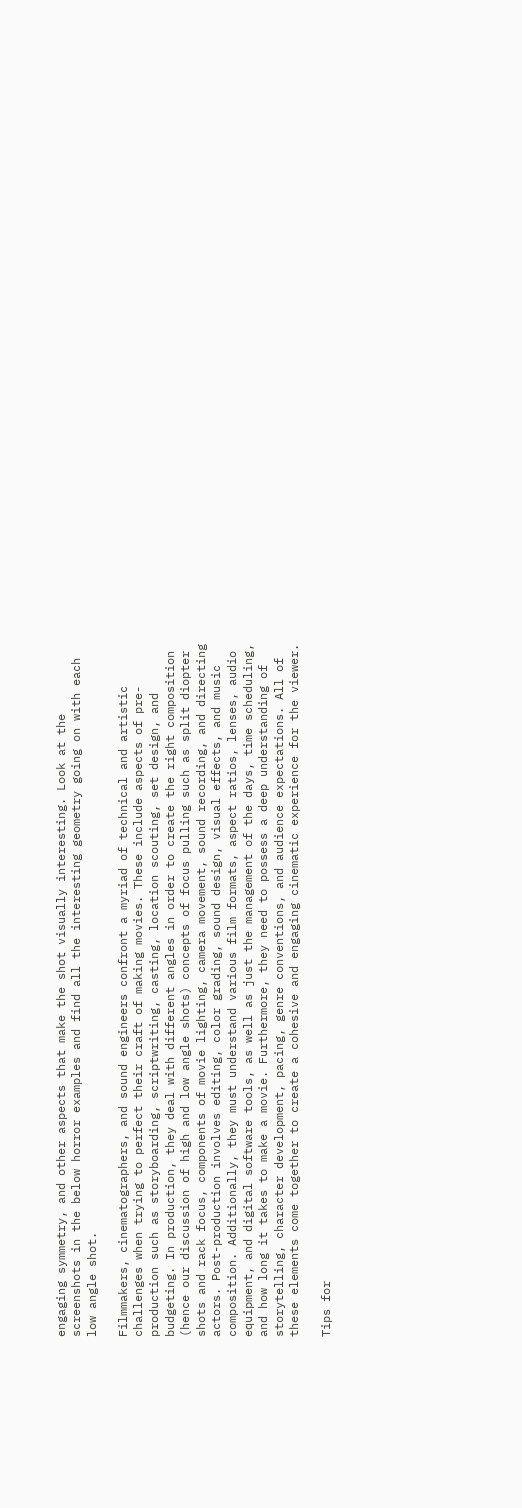engaging symmetry, and other aspects that make the shot visually interesting. Look at the screenshots in the below horror examples and find all the interesting geometry going on with each low angle shot.

Filmmakers, cinematographers, and sound engineers confront a myriad of technical and artistic challenges when trying to perfect their craft of making movies. These include aspects of pre-production such as storyboarding, scriptwriting, casting, location scouting, set design, and budgeting. In production, they deal with different angles in order to create the right composition (hence our discussion of high and low angle shots) concepts of focus pulling such as split diopter shots and rack focus, components of movie lighting, camera movement, sound recording, and directing actors. Post-production involves editing, color grading, sound design, visual effects, and music composition. Additionally, they must understand various film formats, aspect ratios, lenses, audio equipment, and digital software tools, as well as just the management of the days, time scheduling, and how long it takes to make a movie. Furthermore, they need to possess a deep understanding of storytelling, character development, pacing, genre conventions, and audience expectations. All of these elements come together to create a cohesive and engaging cinematic experience for the viewer.

Tips for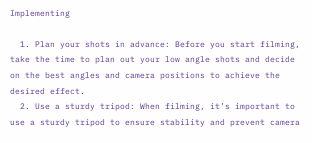Implementing

  1. Plan your shots in advance: Before you start filming, take the time to plan out your low angle shots and decide on the best angles and camera positions to achieve the desired effect.
  2. Use a sturdy tripod: When filming, it’s important to use a sturdy tripod to ensure stability and prevent camera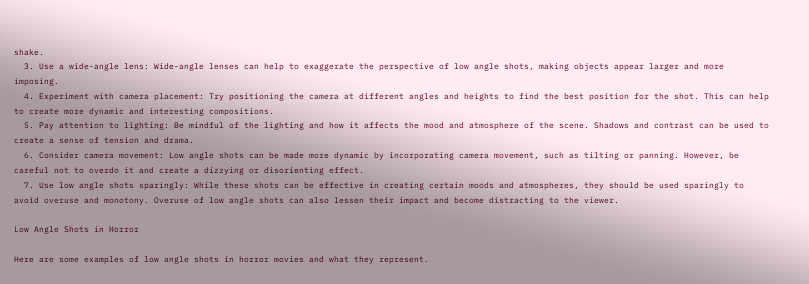shake.
  3. Use a wide-angle lens: Wide-angle lenses can help to exaggerate the perspective of low angle shots, making objects appear larger and more imposing.
  4. Experiment with camera placement: Try positioning the camera at different angles and heights to find the best position for the shot. This can help to create more dynamic and interesting compositions.
  5. Pay attention to lighting: Be mindful of the lighting and how it affects the mood and atmosphere of the scene. Shadows and contrast can be used to create a sense of tension and drama.
  6. Consider camera movement: Low angle shots can be made more dynamic by incorporating camera movement, such as tilting or panning. However, be careful not to overdo it and create a dizzying or disorienting effect.
  7. Use low angle shots sparingly: While these shots can be effective in creating certain moods and atmospheres, they should be used sparingly to avoid overuse and monotony. Overuse of low angle shots can also lessen their impact and become distracting to the viewer.

Low Angle Shots in Horror

Here are some examples of low angle shots in horror movies and what they represent.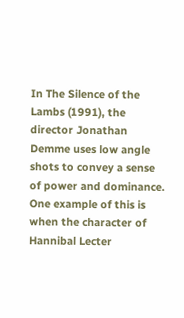In The Silence of the Lambs (1991), the director Jonathan Demme uses low angle shots to convey a sense of power and dominance. One example of this is when the character of Hannibal Lecter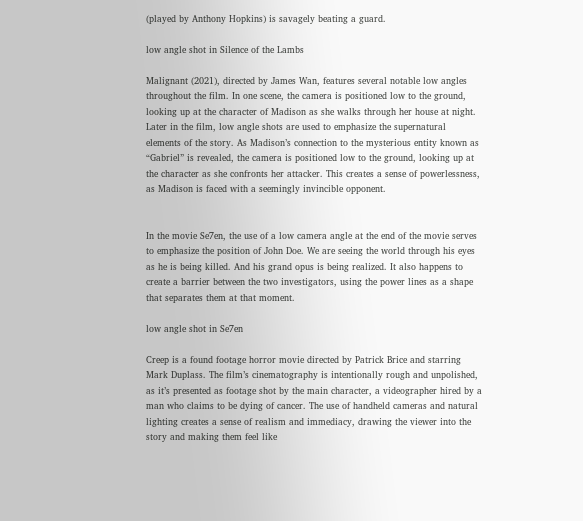(played by Anthony Hopkins) is savagely beating a guard.

low angle shot in Silence of the Lambs

Malignant (2021), directed by James Wan, features several notable low angles throughout the film. In one scene, the camera is positioned low to the ground, looking up at the character of Madison as she walks through her house at night. Later in the film, low angle shots are used to emphasize the supernatural elements of the story. As Madison’s connection to the mysterious entity known as “Gabriel” is revealed, the camera is positioned low to the ground, looking up at the character as she confronts her attacker. This creates a sense of powerlessness, as Madison is faced with a seemingly invincible opponent.


In the movie Se7en, the use of a low camera angle at the end of the movie serves to emphasize the position of John Doe. We are seeing the world through his eyes as he is being killed. And his grand opus is being realized. It also happens to create a barrier between the two investigators, using the power lines as a shape that separates them at that moment.

low angle shot in Se7en

Creep is a found footage horror movie directed by Patrick Brice and starring Mark Duplass. The film’s cinematography is intentionally rough and unpolished, as it’s presented as footage shot by the main character, a videographer hired by a man who claims to be dying of cancer. The use of handheld cameras and natural lighting creates a sense of realism and immediacy, drawing the viewer into the story and making them feel like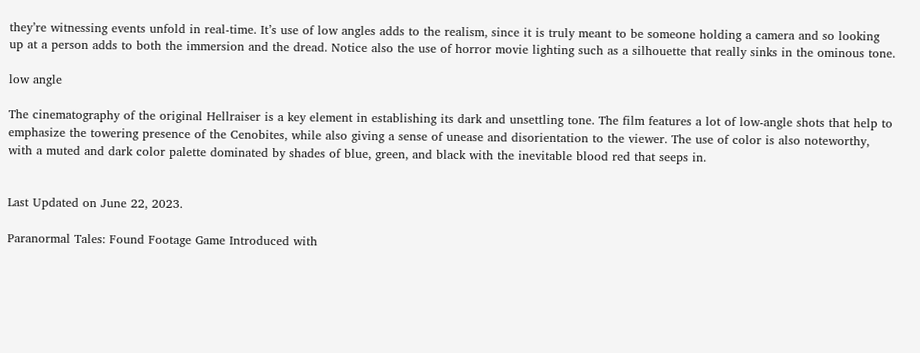they’re witnessing events unfold in real-time. It’s use of low angles adds to the realism, since it is truly meant to be someone holding a camera and so looking up at a person adds to both the immersion and the dread. Notice also the use of horror movie lighting such as a silhouette that really sinks in the ominous tone.

low angle

The cinematography of the original Hellraiser is a key element in establishing its dark and unsettling tone. The film features a lot of low-angle shots that help to emphasize the towering presence of the Cenobites, while also giving a sense of unease and disorientation to the viewer. The use of color is also noteworthy, with a muted and dark color palette dominated by shades of blue, green, and black with the inevitable blood red that seeps in.


Last Updated on June 22, 2023.

Paranormal Tales: Found Footage Game Introduced with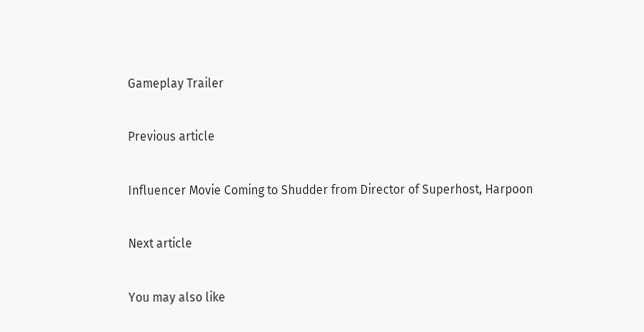Gameplay Trailer

Previous article

Influencer Movie Coming to Shudder from Director of Superhost, Harpoon

Next article

You may also like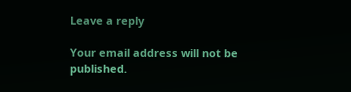Leave a reply

Your email address will not be published.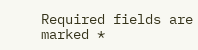Required fields are marked *